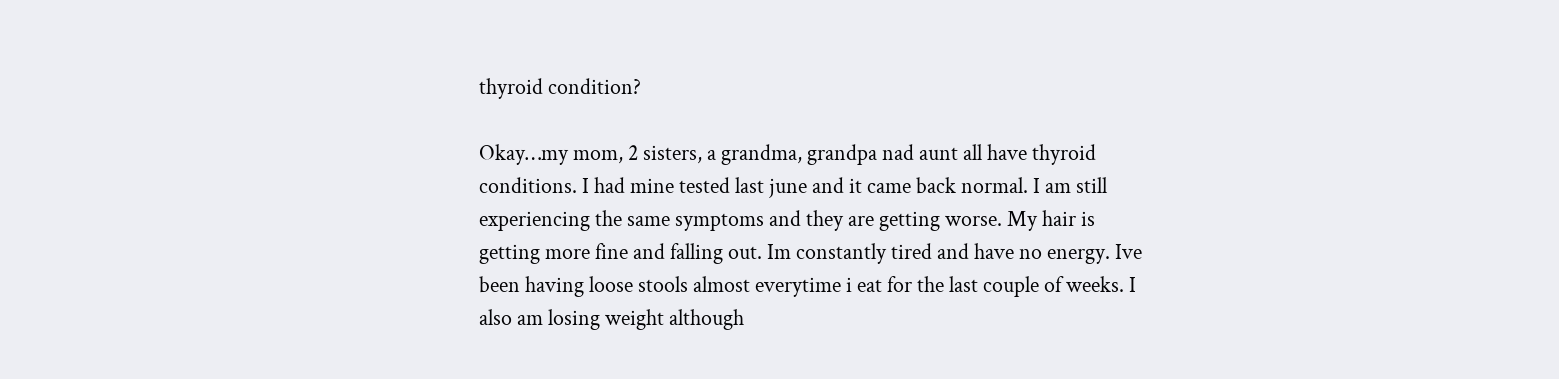thyroid condition?

Okay…my mom, 2 sisters, a grandma, grandpa nad aunt all have thyroid conditions. I had mine tested last june and it came back normal. I am still experiencing the same symptoms and they are getting worse. My hair is getting more fine and falling out. Im constantly tired and have no energy. Ive been having loose stools almost everytime i eat for the last couple of weeks. I also am losing weight although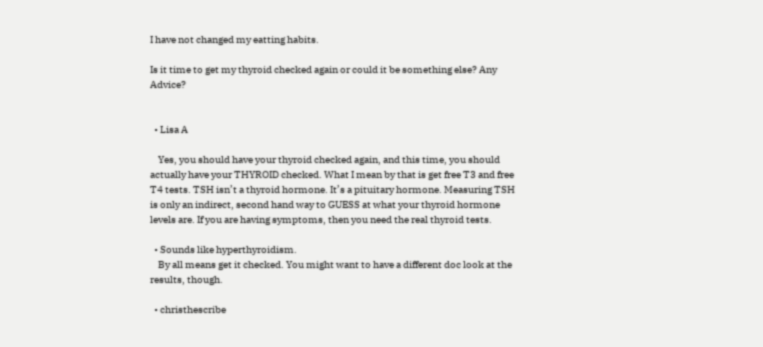I have not changed my eatting habits.

Is it time to get my thyroid checked again or could it be something else? Any Advice?


  • Lisa A

    Yes, you should have your thyroid checked again, and this time, you should actually have your THYROID checked. What I mean by that is get free T3 and free T4 tests. TSH isn’t a thyroid hormone. It’s a pituitary hormone. Measuring TSH is only an indirect, second hand way to GUESS at what your thyroid hormone levels are. If you are having symptoms, then you need the real thyroid tests.

  • Sounds like hyperthyroidism.
    By all means get it checked. You might want to have a different doc look at the results, though.

  • christhescribe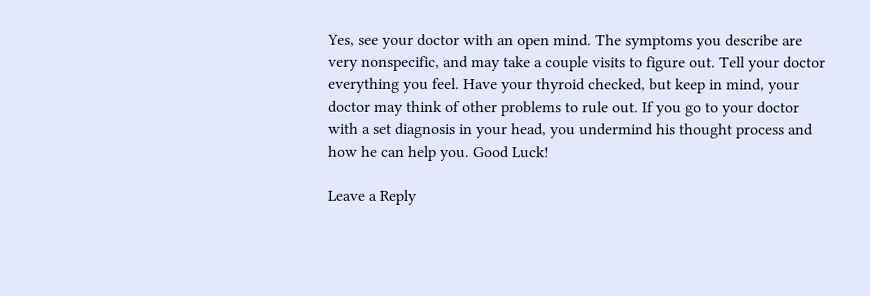Yes, see your doctor with an open mind. The symptoms you describe are very nonspecific, and may take a couple visits to figure out. Tell your doctor everything you feel. Have your thyroid checked, but keep in mind, your doctor may think of other problems to rule out. If you go to your doctor with a set diagnosis in your head, you undermind his thought process and how he can help you. Good Luck!

Leave a Reply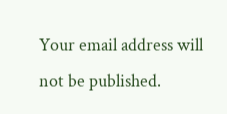Your email address will not be published.